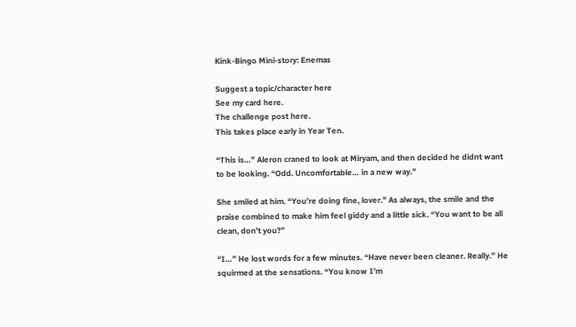Kink-Bingo Mini-story: Enemas

Suggest a topic/character here
See my card here.
The challenge post here.
This takes place early in Year Ten.

“This is…” Aleron craned to look at Miryam, and then decided he didnt want to be looking. “Odd. Uncomfortable… in a new way.”

She smiled at him. “You’re doing fine, lover.” As always, the smile and the praise combined to make him feel giddy and a little sick. “You want to be all clean, don’t you?”

“I…” He lost words for a few minutes. “Have never been cleaner. Really.” He squirmed at the sensations. “You know I’m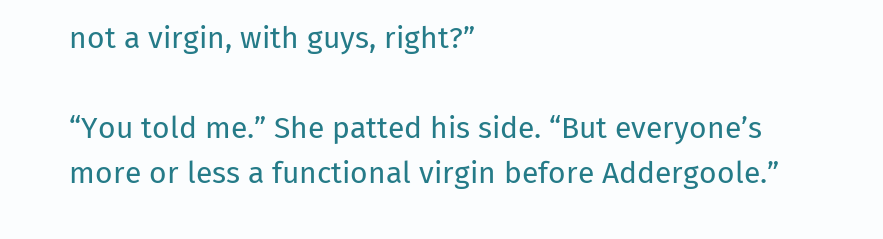not a virgin, with guys, right?”

“You told me.” She patted his side. “But everyone’s more or less a functional virgin before Addergoole.”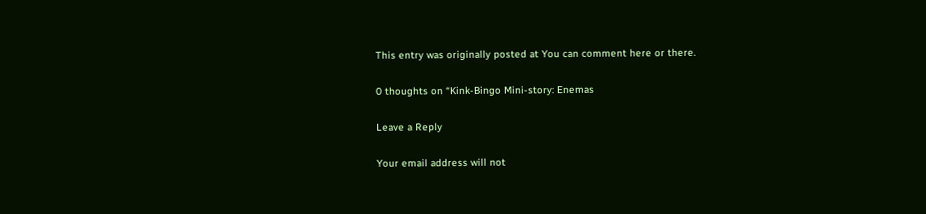This entry was originally posted at You can comment here or there.

0 thoughts on “Kink-Bingo Mini-story: Enemas

Leave a Reply

Your email address will not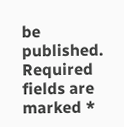be published. Required fields are marked *